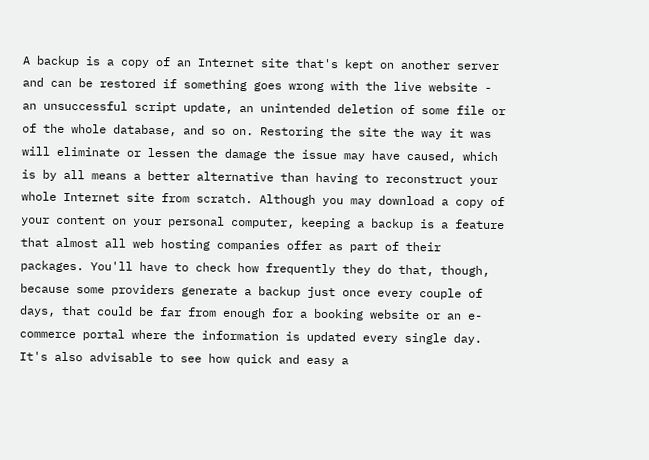A backup is a copy of an Internet site that's kept on another server and can be restored if something goes wrong with the live website - an unsuccessful script update, an unintended deletion of some file or of the whole database, and so on. Restoring the site the way it was will eliminate or lessen the damage the issue may have caused, which is by all means a better alternative than having to reconstruct your whole Internet site from scratch. Although you may download a copy of your content on your personal computer, keeping a backup is a feature that almost all web hosting companies offer as part of their packages. You'll have to check how frequently they do that, though, because some providers generate a backup just once every couple of days, that could be far from enough for a booking website or an e-commerce portal where the information is updated every single day. It's also advisable to see how quick and easy a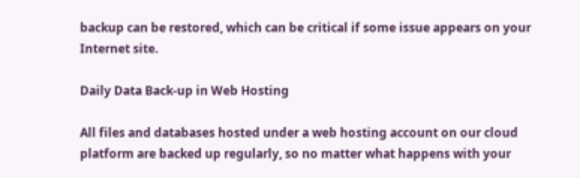backup can be restored, which can be critical if some issue appears on your Internet site.

Daily Data Back-up in Web Hosting

All files and databases hosted under a web hosting account on our cloud platform are backed up regularly, so no matter what happens with your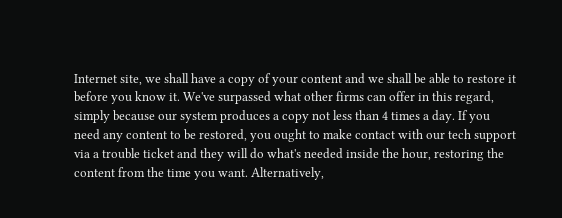Internet site, we shall have a copy of your content and we shall be able to restore it before you know it. We've surpassed what other firms can offer in this regard, simply because our system produces a copy not less than 4 times a day. If you need any content to be restored, you ought to make contact with our tech support via a trouble ticket and they will do what's needed inside the hour, restoring the content from the time you want. Alternatively,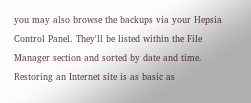you may also browse the backups via your Hepsia Control Panel. They'll be listed within the File Manager section and sorted by date and time. Restoring an Internet site is as basic as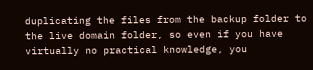duplicating the files from the backup folder to the live domain folder, so even if you have virtually no practical knowledge, you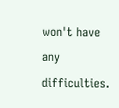won't have any difficulties.